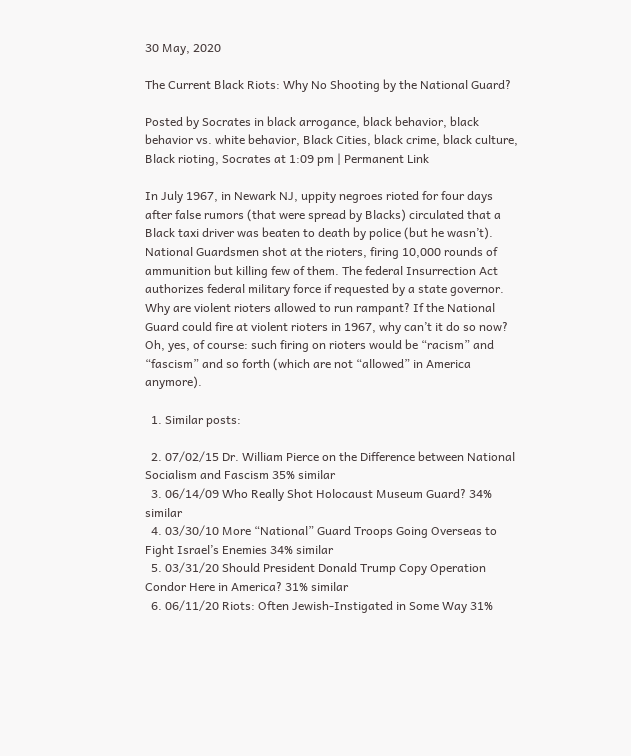30 May, 2020

The Current Black Riots: Why No Shooting by the National Guard?

Posted by Socrates in black arrogance, black behavior, black behavior vs. white behavior, Black Cities, black crime, black culture, Black rioting, Socrates at 1:09 pm | Permanent Link

In July 1967, in Newark NJ, uppity negroes rioted for four days after false rumors (that were spread by Blacks) circulated that a Black taxi driver was beaten to death by police (but he wasn’t). National Guardsmen shot at the rioters, firing 10,000 rounds of ammunition but killing few of them. The federal Insurrection Act authorizes federal military force if requested by a state governor. Why are violent rioters allowed to run rampant? If the National Guard could fire at violent rioters in 1967, why can’t it do so now? Oh, yes, of course: such firing on rioters would be “racism” and “fascism” and so forth (which are not “allowed” in America anymore).

  1. Similar posts:

  2. 07/02/15 Dr. William Pierce on the Difference between National Socialism and Fascism 35% similar
  3. 06/14/09 Who Really Shot Holocaust Museum Guard? 34% similar
  4. 03/30/10 More “National” Guard Troops Going Overseas to Fight Israel’s Enemies 34% similar
  5. 03/31/20 Should President Donald Trump Copy Operation Condor Here in America? 31% similar
  6. 06/11/20 Riots: Often Jewish-Instigated in Some Way 31%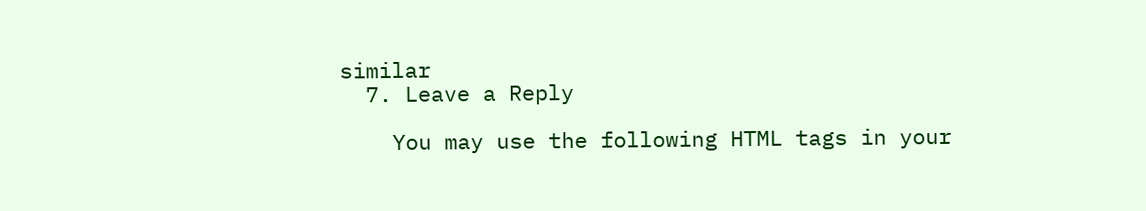similar
  7. Leave a Reply

    You may use the following HTML tags in your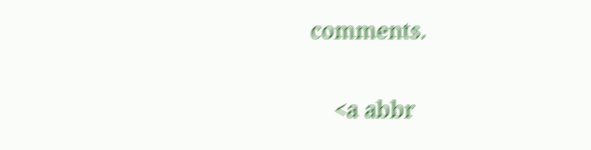comments.

    <a abbr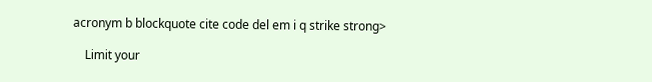acronym b blockquote cite code del em i q strike strong>

    Limit your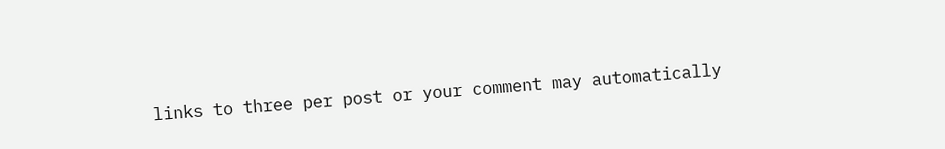links to three per post or your comment may automatically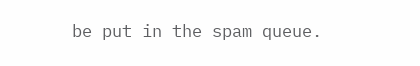be put in the spam queue.